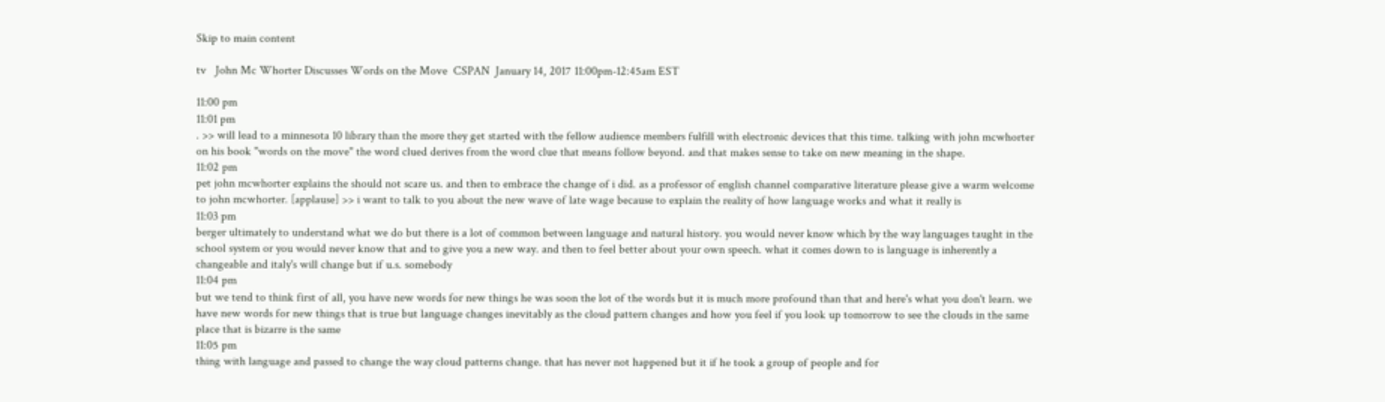Skip to main content

tv   John Mc Whorter Discusses Words on the Move  CSPAN  January 14, 2017 11:00pm-12:45am EST

11:00 pm
11:01 pm
. >> will lead to a minnesota 10 library than the more they get started with the fellow audience members fulfill with electronic devices that this time. talking with john mcwhorter on his book "words on the move" the word clued derives from the word clue that means follow beyond. and that makes sense to take on new meaning in the shape.
11:02 pm
pet john mcwhorter explains the should not scare us. and then to embrace the change of i did. as a professor of english channel comparative literature please give a warm welcome to john mcwhorter. [applause] >> i want to talk to you about the new wave of late wage because to explain the reality of how language works and what it really is
11:03 pm
berger ultimately to understand what we do but there is a lot of common between language and natural history. you would never know which by the way languages taught in the school system or you would never know that and to give you a new way. and then to feel better about your own speech. what it comes down to is language is inherently a changeable and italy's will change but if u.s. somebody
11:04 pm
but we tend to think first of all, you have new words for new things he was soon the lot of the words but it is much more profound than that and here's what you don't learn. we have new words for new things that is true but language changes inevitably as the cloud pattern changes and how you feel if you look up tomorrow to see the clouds in the same place that is bizarre is the same
11:05 pm
thing with language and passed to change the way cloud patterns change. that has never not happened but it if he took a group of people and for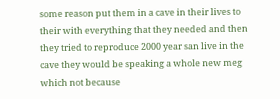some reason put them in a cave in their lives to their with everything that they needed and then they tried to reproduce 2000 year san live in the cave they would be speaking a whole new meg which not because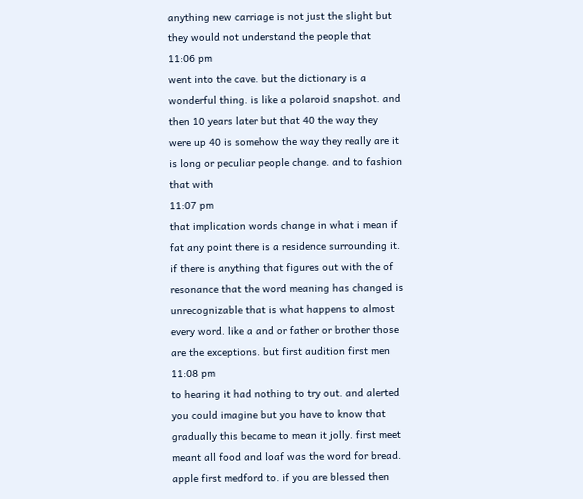anything new carriage is not just the slight but they would not understand the people that
11:06 pm
went into the cave. but the dictionary is a wonderful thing. is like a polaroid snapshot. and then 10 years later but that 40 the way they were up 40 is somehow the way they really are it is long or peculiar people change. and to fashion that with
11:07 pm
that implication words change in what i mean if fat any point there is a residence surrounding it. if there is anything that figures out with the of resonance that the word meaning has changed is unrecognizable that is what happens to almost every word. like a and or father or brother those are the exceptions. but first audition first men
11:08 pm
to hearing it had nothing to try out. and alerted you could imagine but you have to know that gradually this became to mean it jolly. first meet meant all food and loaf was the word for bread. apple first medford to. if you are blessed then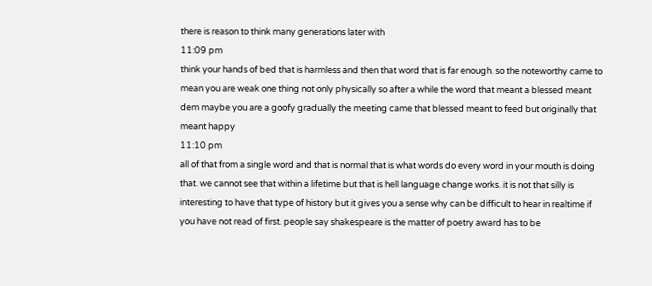there is reason to think many generations later with
11:09 pm
think your hands of bed that is harmless and then that word that is far enough. so the noteworthy came to mean you are weak one thing not only physically so after a while the word that meant a blessed meant dem maybe you are a goofy gradually the meeting came that blessed meant to feed but originally that meant happy
11:10 pm
all of that from a single word and that is normal that is what words do every word in your mouth is doing that. we cannot see that within a lifetime but that is hell language change works. it is not that silly is interesting to have that type of history but it gives you a sense why can be difficult to hear in realtime if you have not read of first. people say shakespeare is the matter of poetry award has to be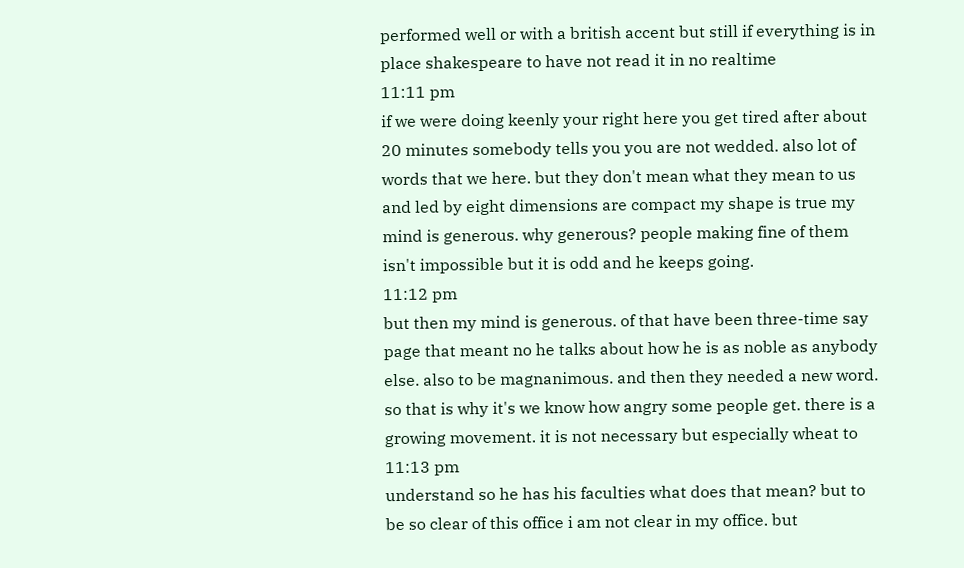performed well or with a british accent but still if everything is in place shakespeare to have not read it in no realtime
11:11 pm
if we were doing keenly your right here you get tired after about 20 minutes somebody tells you you are not wedded. also lot of words that we here. but they don't mean what they mean to us and led by eight dimensions are compact my shape is true my mind is generous. why generous? people making fine of them isn't impossible but it is odd and he keeps going.
11:12 pm
but then my mind is generous. of that have been three-time say page that meant no he talks about how he is as noble as anybody else. also to be magnanimous. and then they needed a new word. so that is why it's we know how angry some people get. there is a growing movement. it is not necessary but especially wheat to
11:13 pm
understand so he has his faculties what does that mean? but to be so clear of this office i am not clear in my office. but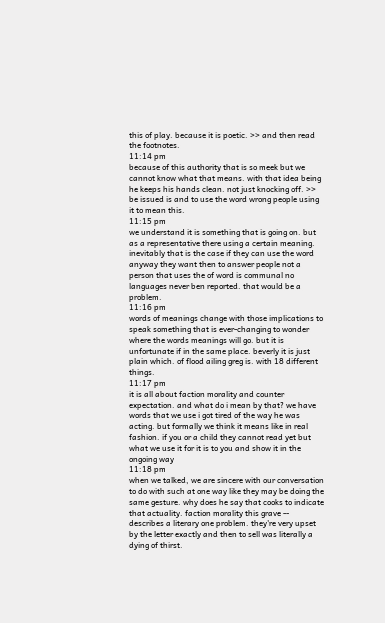this of play. because it is poetic. >> and then read the footnotes.
11:14 pm
because of this authority that is so meek but we cannot know what that means. with that idea being he keeps his hands clean. not just knocking off. >> be issued is and to use the word wrong people using it to mean this.
11:15 pm
we understand it is something that is going on. but as a representative there using a certain meaning. inevitably that is the case if they can use the word anyway they want then to answer people not a person that uses the of word is communal no languages never ben reported. that would be a problem.
11:16 pm
words of meanings change with those implications to speak something that is ever-changing to wonder where the words meanings will go. but it is unfortunate if in the same place. beverly it is just plain which. of flood ailing greg is. with 18 different things.
11:17 pm
it is all about faction morality and counter expectation. and what do i mean by that? we have words that we use i got tired of the way he was acting. but formally we think it means like in real fashion. if you or a child they cannot read yet but what we use it for it is to you and show it in the ongoing way
11:18 pm
when we talked, we are sincere with our conversation to do with such at one way like they may be doing the same gesture. why does he say that cooks to indicate that actuality. faction morality this grave -- describes a literary one problem. they're very upset by the letter exactly and then to sell was literally a dying of thirst.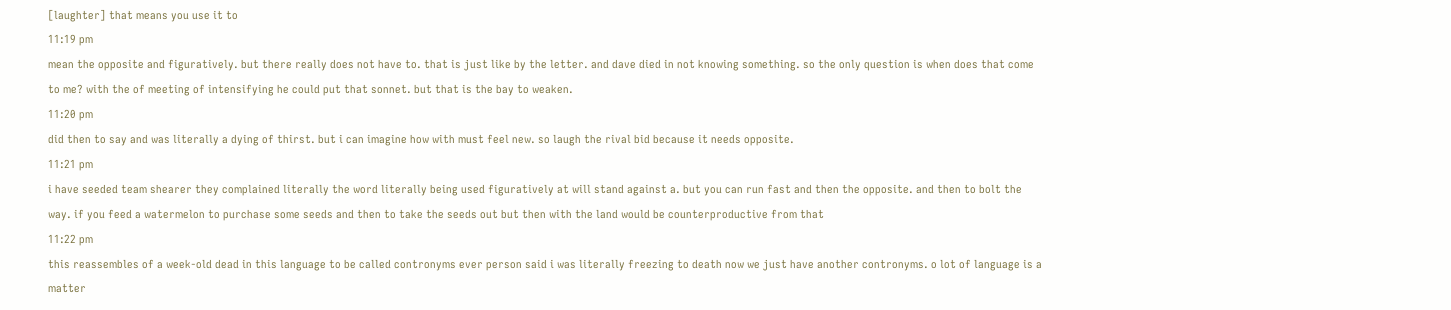[laughter] that means you use it to
11:19 pm
mean the opposite and figuratively. but there really does not have to. that is just like by the letter. and dave died in not knowing something. so the only question is when does that come to me? with the of meeting of intensifying he could put that sonnet. but that is the bay to weaken.
11:20 pm
did then to say and was literally a dying of thirst. but i can imagine how with must feel new. so laugh the rival bid because it needs opposite.
11:21 pm
i have seeded team shearer they complained literally the word literally being used figuratively at will stand against a. but you can run fast and then the opposite. and then to bolt the way. if you feed a watermelon to purchase some seeds and then to take the seeds out but then with the land would be counterproductive from that
11:22 pm
this reassembles of a week-old dead in this language to be called contronyms ever person said i was literally freezing to death now we just have another contronyms. o lot of language is a matter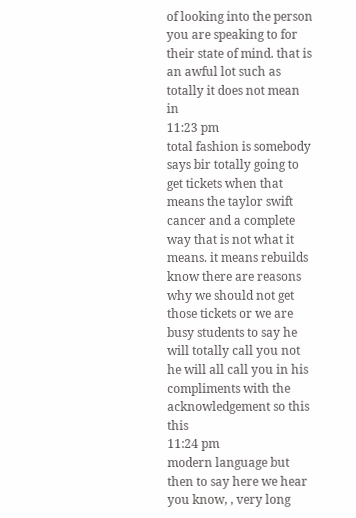of looking into the person you are speaking to for their state of mind. that is an awful lot such as totally it does not mean in
11:23 pm
total fashion is somebody says bir totally going to get tickets when that means the taylor swift cancer and a complete way that is not what it means. it means rebuilds know there are reasons why we should not get those tickets or we are busy students to say he will totally call you not he will all call you in his compliments with the acknowledgement so this this
11:24 pm
modern language but then to say here we hear you know, , very long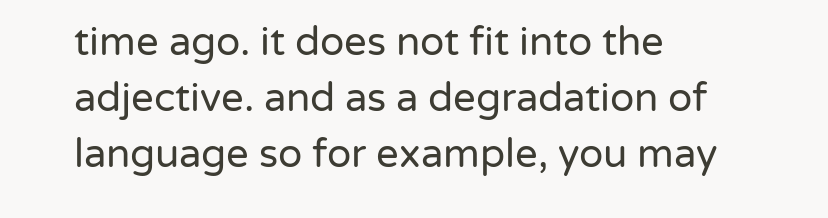time ago. it does not fit into the adjective. and as a degradation of language so for example, you may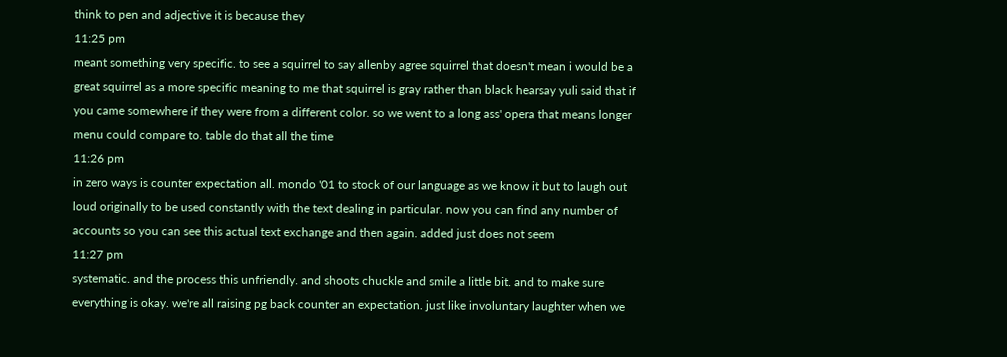think to pen and adjective it is because they
11:25 pm
meant something very specific. to see a squirrel to say allenby agree squirrel that doesn't mean i would be a great squirrel as a more specific meaning to me that squirrel is gray rather than black hearsay yuli said that if you came somewhere if they were from a different color. so we went to a long ass' opera that means longer menu could compare to. table do that all the time
11:26 pm
in zero ways is counter expectation all. mondo '01 to stock of our language as we know it but to laugh out loud originally to be used constantly with the text dealing in particular. now you can find any number of accounts so you can see this actual text exchange and then again. added just does not seem
11:27 pm
systematic. and the process this unfriendly. and shoots chuckle and smile a little bit. and to make sure everything is okay. we're all raising pg back counter an expectation. just like involuntary laughter when we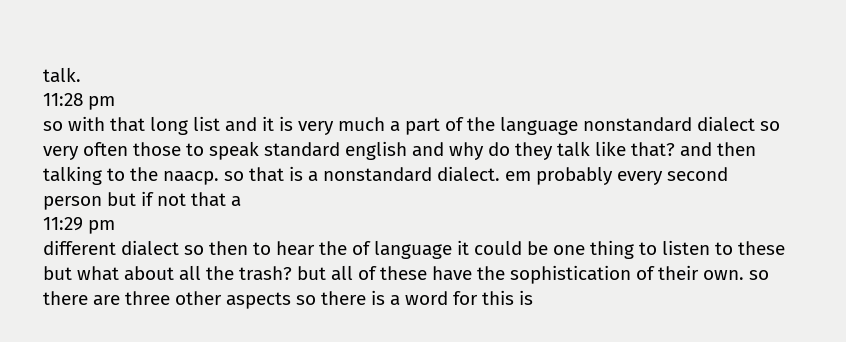talk.
11:28 pm
so with that long list and it is very much a part of the language nonstandard dialect so very often those to speak standard english and why do they talk like that? and then talking to the naacp. so that is a nonstandard dialect. em probably every second person but if not that a
11:29 pm
different dialect so then to hear the of language it could be one thing to listen to these but what about all the trash? but all of these have the sophistication of their own. so there are three other aspects so there is a word for this is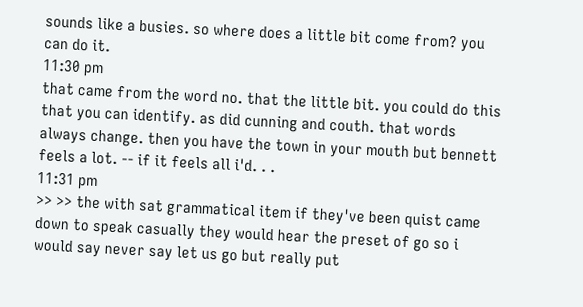sounds like a busies. so where does a little bit come from? you can do it.
11:30 pm
that came from the word no. that the little bit. you could do this that you can identify. as did cunning and couth. that words always change. then you have the town in your mouth but bennett feels a lot. -- if it feels all i'd. . .
11:31 pm
>> >> the with sat grammatical item if they've been quist came down to speak casually they would hear the preset of go so i would say never say let us go but really put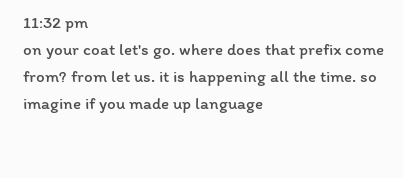11:32 pm
on your coat let's go. where does that prefix come from? from let us. it is happening all the time. so imagine if you made up language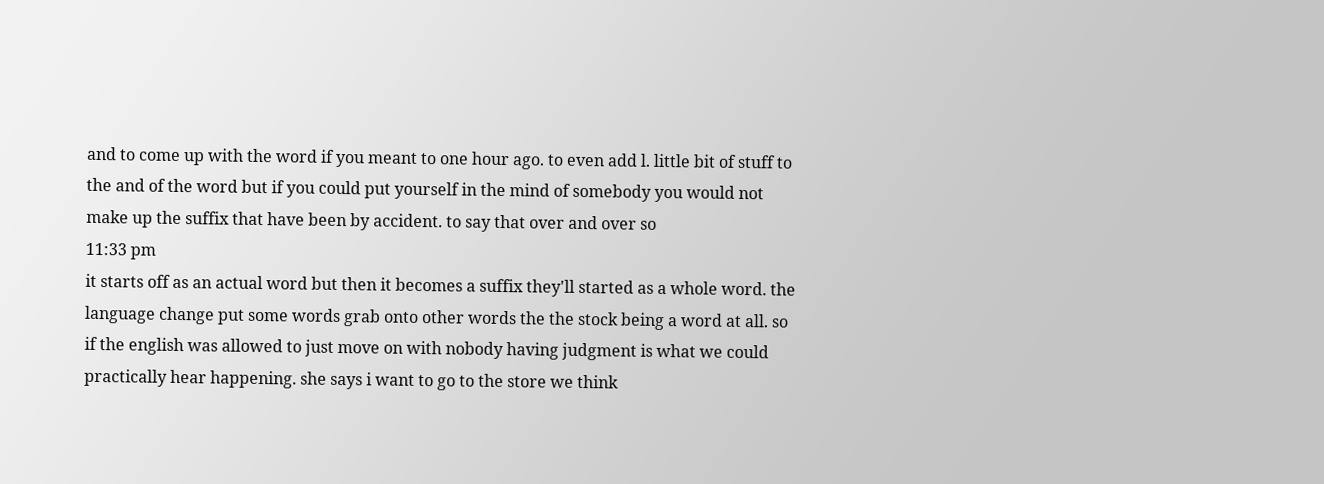and to come up with the word if you meant to one hour ago. to even add l. little bit of stuff to the and of the word but if you could put yourself in the mind of somebody you would not make up the suffix that have been by accident. to say that over and over so
11:33 pm
it starts off as an actual word but then it becomes a suffix they'll started as a whole word. the language change put some words grab onto other words the the stock being a word at all. so if the english was allowed to just move on with nobody having judgment is what we could practically hear happening. she says i want to go to the store we think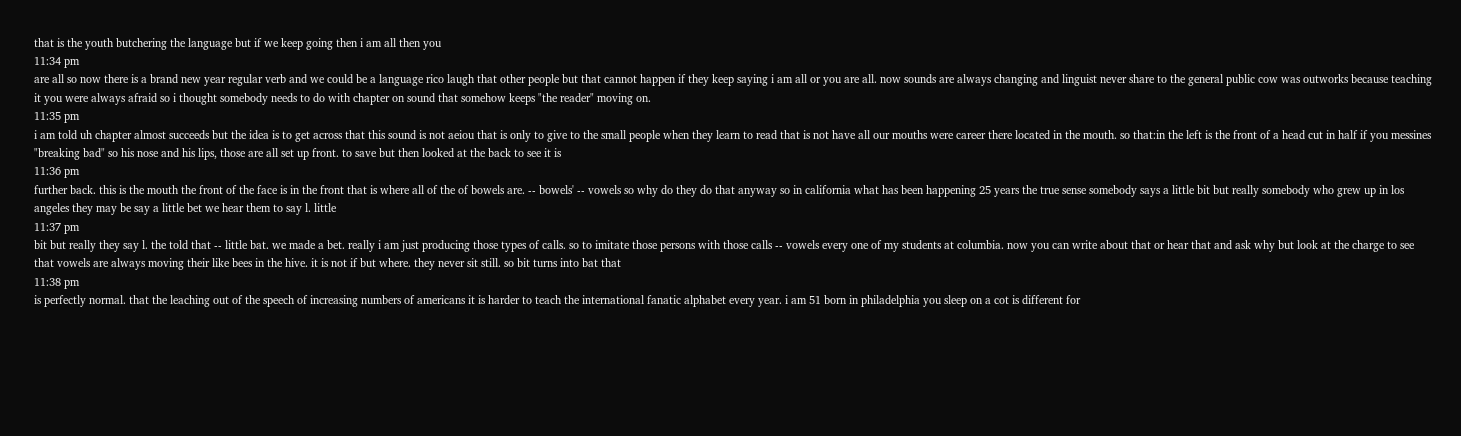that is the youth butchering the language but if we keep going then i am all then you
11:34 pm
are all so now there is a brand new year regular verb and we could be a language rico laugh that other people but that cannot happen if they keep saying i am all or you are all. now sounds are always changing and linguist never share to the general public cow was outworks because teaching it you were always afraid so i thought somebody needs to do with chapter on sound that somehow keeps "the reader" moving on.
11:35 pm
i am told uh chapter almost succeeds but the idea is to get across that this sound is not aeiou that is only to give to the small people when they learn to read that is not have all our mouths were career there located in the mouth. so that:in the left is the front of a head cut in half if you messines "breaking bad" so his nose and his lips, those are all set up front. to save but then looked at the back to see it is
11:36 pm
further back. this is the mouth the front of the face is in the front that is where all of the of bowels are. -- bowels' -- vowels so why do they do that anyway so in california what has been happening 25 years the true sense somebody says a little bit but really somebody who grew up in los angeles they may be say a little bet we hear them to say l. little
11:37 pm
bit but really they say l. the told that -- little bat. we made a bet. really i am just producing those types of calls. so to imitate those persons with those calls -- vowels every one of my students at columbia. now you can write about that or hear that and ask why but look at the charge to see that vowels are always moving their like bees in the hive. it is not if but where. they never sit still. so bit turns into bat that
11:38 pm
is perfectly normal. that the leaching out of the speech of increasing numbers of americans it is harder to teach the international fanatic alphabet every year. i am 51 born in philadelphia you sleep on a cot is different for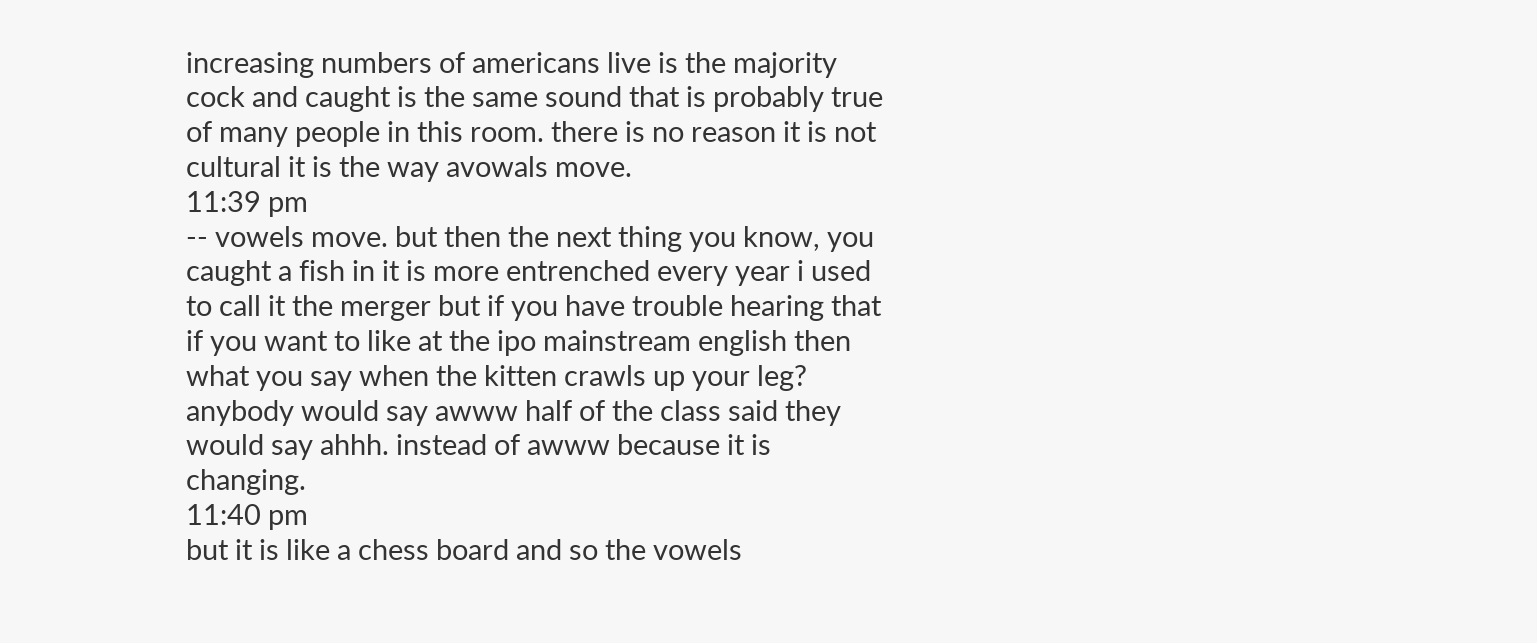increasing numbers of americans live is the majority cock and caught is the same sound that is probably true of many people in this room. there is no reason it is not cultural it is the way avowals move.
11:39 pm
-- vowels move. but then the next thing you know, you caught a fish in it is more entrenched every year i used to call it the merger but if you have trouble hearing that if you want to like at the ipo mainstream english then what you say when the kitten crawls up your leg? anybody would say awww half of the class said they would say ahhh. instead of awww because it is changing.
11:40 pm
but it is like a chess board and so the vowels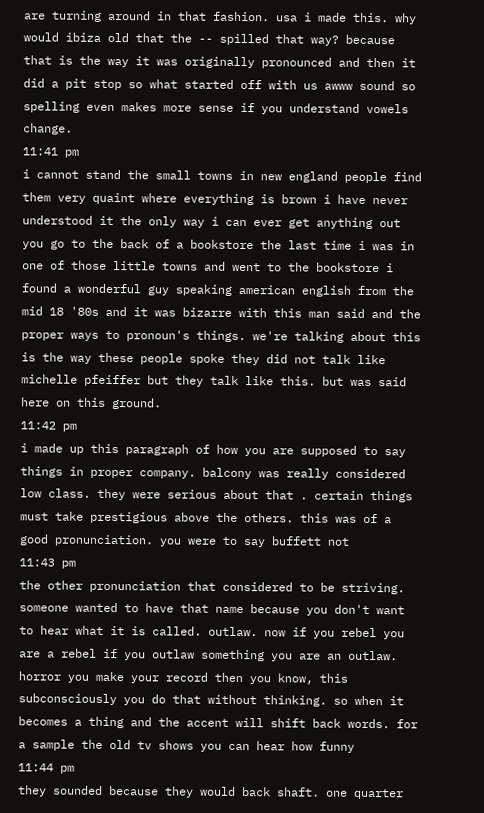are turning around in that fashion. usa i made this. why would ibiza old that the -- spilled that way? because that is the way it was originally pronounced and then it did a pit stop so what started off with us awww sound so spelling even makes more sense if you understand vowels change.
11:41 pm
i cannot stand the small towns in new england people find them very quaint where everything is brown i have never understood it the only way i can ever get anything out you go to the back of a bookstore the last time i was in one of those little towns and went to the bookstore i found a wonderful guy speaking american english from the mid 18 '80s and it was bizarre with this man said and the proper ways to pronoun's things. we're talking about this is the way these people spoke they did not talk like michelle pfeiffer but they talk like this. but was said here on this ground.
11:42 pm
i made up this paragraph of how you are supposed to say things in proper company. balcony was really considered low class. they were serious about that . certain things must take prestigious above the others. this was of a good pronunciation. you were to say buffett not
11:43 pm
the other pronunciation that considered to be striving. someone wanted to have that name because you don't want to hear what it is called. outlaw. now if you rebel you are a rebel if you outlaw something you are an outlaw. horror you make your record then you know, this subconsciously you do that without thinking. so when it becomes a thing and the accent will shift back words. for a sample the old tv shows you can hear how funny
11:44 pm
they sounded because they would back shaft. one quarter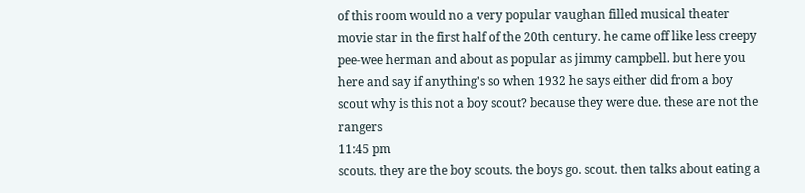of this room would no a very popular vaughan filled musical theater movie star in the first half of the 20th century. he came off like less creepy pee-wee herman and about as popular as jimmy campbell. but here you here and say if anything's so when 1932 he says either did from a boy scout why is this not a boy scout? because they were due. these are not the rangers
11:45 pm
scouts. they are the boy scouts. the boys go. scout. then talks about eating a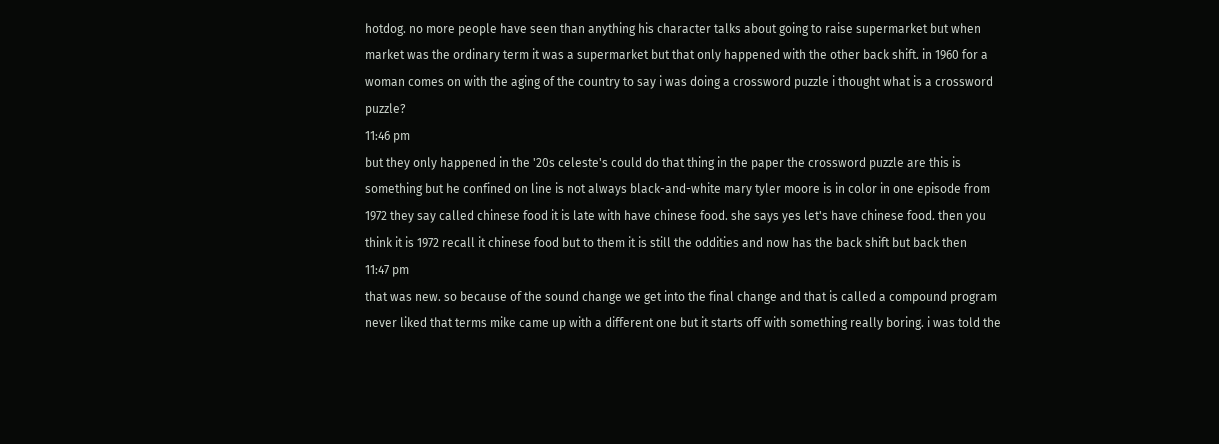hotdog. no more people have seen than anything his character talks about going to raise supermarket but when market was the ordinary term it was a supermarket but that only happened with the other back shift. in 1960 for a woman comes on with the aging of the country to say i was doing a crossword puzzle i thought what is a crossword puzzle?
11:46 pm
but they only happened in the '20s celeste's could do that thing in the paper the crossword puzzle are this is something but he confined on line is not always black-and-white mary tyler moore is in color in one episode from 1972 they say called chinese food it is late with have chinese food. she says yes let's have chinese food. then you think it is 1972 recall it chinese food but to them it is still the oddities and now has the back shift but back then
11:47 pm
that was new. so because of the sound change we get into the final change and that is called a compound program never liked that terms mike came up with a different one but it starts off with something really boring. i was told the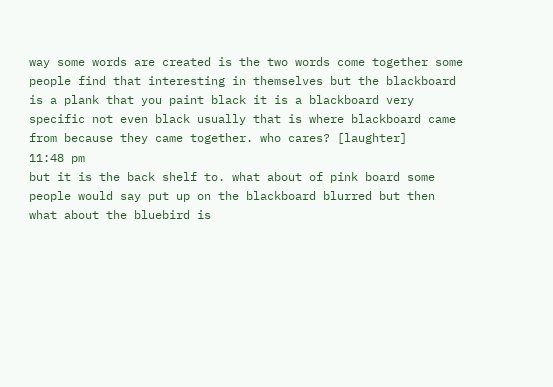way some words are created is the two words come together some people find that interesting in themselves but the blackboard is a plank that you paint black it is a blackboard very specific not even black usually that is where blackboard came from because they came together. who cares? [laughter]
11:48 pm
but it is the back shelf to. what about of pink board some people would say put up on the blackboard blurred but then what about the bluebird is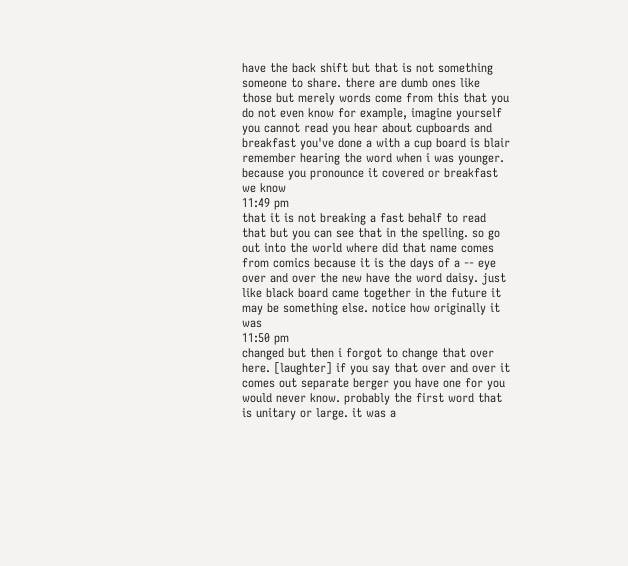have the back shift but that is not something someone to share. there are dumb ones like those but merely words come from this that you do not even know for example, imagine yourself you cannot read you hear about cupboards and breakfast you've done a with a cup board is blair remember hearing the word when i was younger. because you pronounce it covered or breakfast we know
11:49 pm
that it is not breaking a fast behalf to read that but you can see that in the spelling. so go out into the world where did that name comes from comics because it is the days of a -- eye over and over the new have the word daisy. just like black board came together in the future it may be something else. notice how originally it was
11:50 pm
changed but then i forgot to change that over here. [laughter] if you say that over and over it comes out separate berger you have one for you would never know. probably the first word that is unitary or large. it was a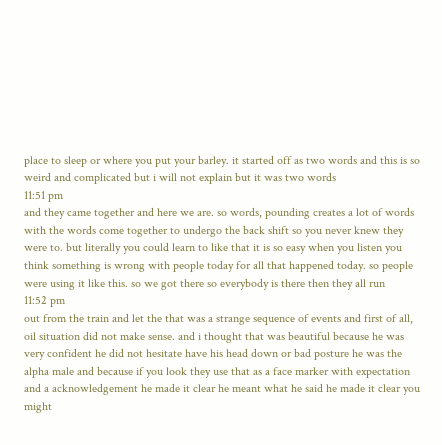place to sleep or where you put your barley. it started off as two words and this is so weird and complicated but i will not explain but it was two words
11:51 pm
and they came together and here we are. so words, pounding creates a lot of words with the words come together to undergo the back shift so you never knew they were to. but literally you could learn to like that it is so easy when you listen you think something is wrong with people today for all that happened today. so people were using it like this. so we got there so everybody is there then they all run
11:52 pm
out from the train and let the that was a strange sequence of events and first of all, oil situation did not make sense. and i thought that was beautiful because he was very confident he did not hesitate have his head down or bad posture he was the alpha male and because if you look they use that as a face marker with expectation and a acknowledgement he made it clear he meant what he said he made it clear you might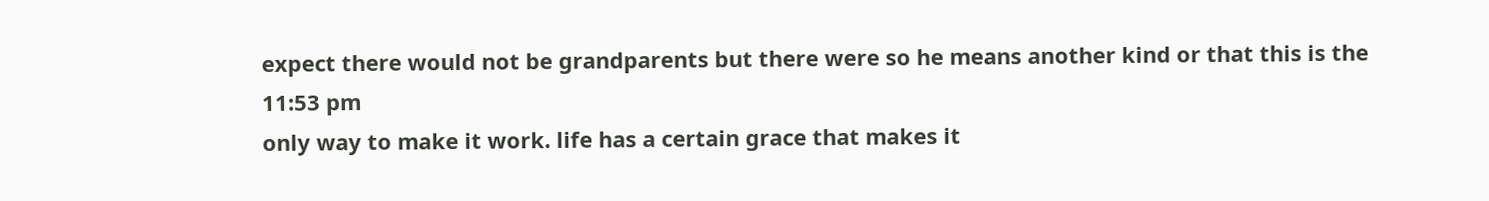expect there would not be grandparents but there were so he means another kind or that this is the
11:53 pm
only way to make it work. life has a certain grace that makes it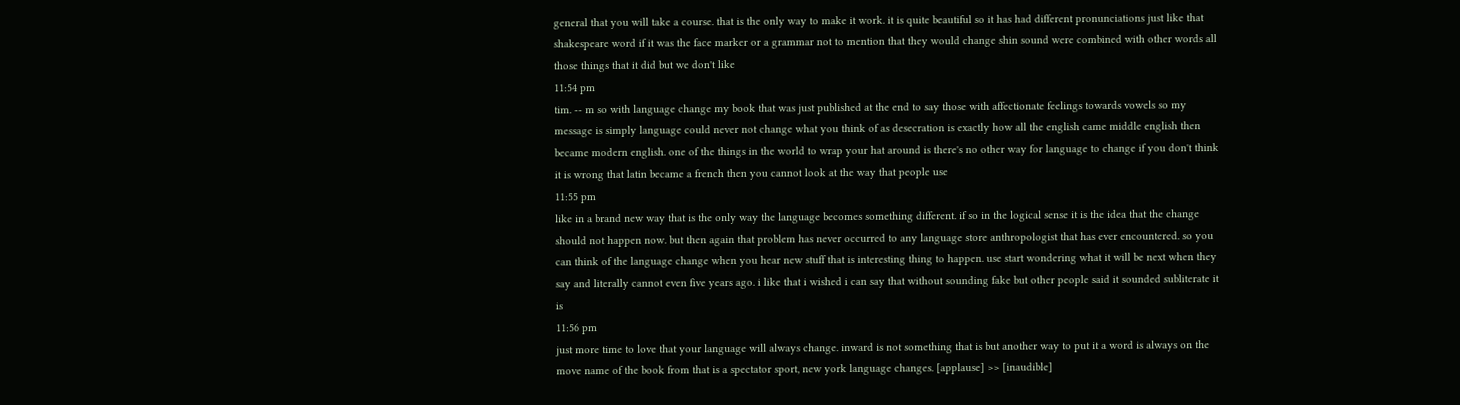general that you will take a course. that is the only way to make it work. it is quite beautiful so it has had different pronunciations just like that shakespeare word if it was the face marker or a grammar not to mention that they would change shin sound were combined with other words all those things that it did but we don't like
11:54 pm
tim. -- m so with language change my book that was just published at the end to say those with affectionate feelings towards vowels so my message is simply language could never not change what you think of as desecration is exactly how all the english came middle english then became modern english. one of the things in the world to wrap your hat around is there's no other way for language to change if you don't think it is wrong that latin became a french then you cannot look at the way that people use
11:55 pm
like in a brand new way that is the only way the language becomes something different. if so in the logical sense it is the idea that the change should not happen now. but then again that problem has never occurred to any language store anthropologist that has ever encountered. so you can think of the language change when you hear new stuff that is interesting thing to happen. use start wondering what it will be next when they say and literally cannot even five years ago. i like that i wished i can say that without sounding fake but other people said it sounded subliterate it is
11:56 pm
just more time to love that your language will always change. inward is not something that is but another way to put it a word is always on the move name of the book from that is a spectator sport, new york language changes. [applause] >> [inaudible]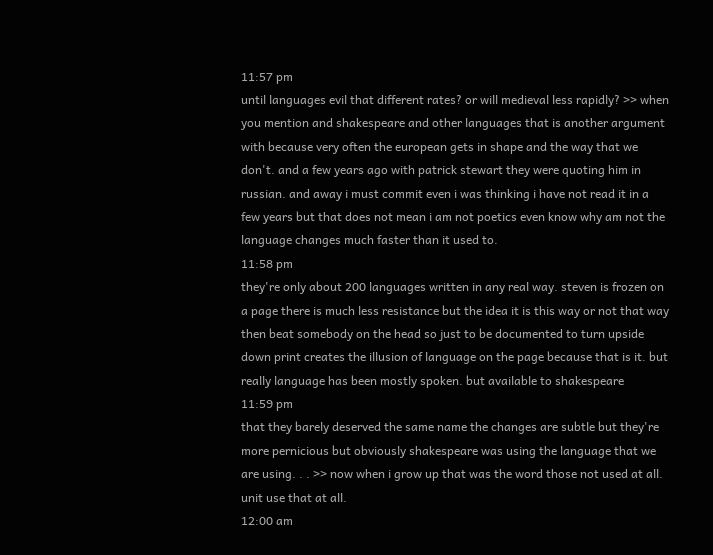11:57 pm
until languages evil that different rates? or will medieval less rapidly? >> when you mention and shakespeare and other languages that is another argument with because very often the european gets in shape and the way that we don't. and a few years ago with patrick stewart they were quoting him in russian. and away i must commit even i was thinking i have not read it in a few years but that does not mean i am not poetics even know why am not the language changes much faster than it used to.
11:58 pm
they're only about 200 languages written in any real way. steven is frozen on a page there is much less resistance but the idea it is this way or not that way then beat somebody on the head so just to be documented to turn upside down print creates the illusion of language on the page because that is it. but really language has been mostly spoken. but available to shakespeare
11:59 pm
that they barely deserved the same name the changes are subtle but they're more pernicious but obviously shakespeare was using the language that we are using. . . >> now when i grow up that was the word those not used at all. unit use that at all.
12:00 am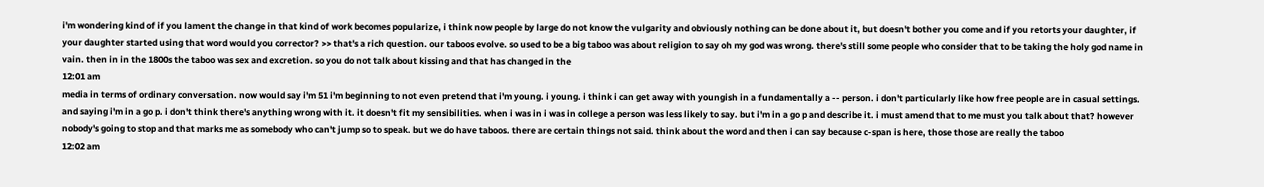i'm wondering kind of if you lament the change in that kind of work becomes popularize, i think now people by large do not know the vulgarity and obviously nothing can be done about it, but doesn't bother you come and if you retorts your daughter, if your daughter started using that word would you corrector? >> that's a rich question. our taboos evolve. so used to be a big taboo was about religion to say oh my god was wrong. there's still some people who consider that to be taking the holy god name in vain. then in in the 1800s the taboo was sex and excretion. so you do not talk about kissing and that has changed in the
12:01 am
media in terms of ordinary conversation. now would say i'm 51 i'm beginning to not even pretend that i'm young. i young. i think i can get away with youngish in a fundamentally a -- person. i don't particularly like how free people are in casual settings. and saying i'm in a go p. i don't think there's anything wrong with it. it doesn't fit my sensibilities. when i was in i was in college a person was less likely to say. but i'm in a go p and describe it. i must amend that to me must you talk about that? however nobody's going to stop and that marks me as somebody who can't jump so to speak. but we do have taboos. there are certain things not said. think about the word and then i can say because c-span is here, those those are really the taboo
12:02 am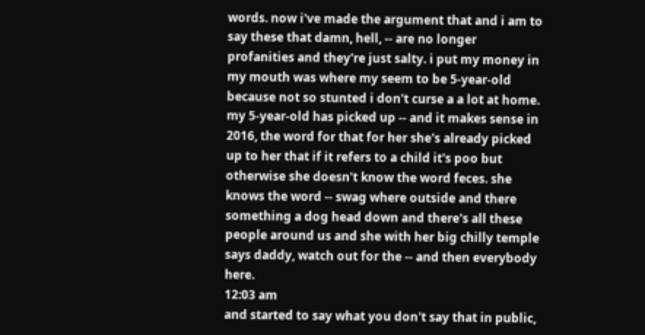words. now i've made the argument that and i am to say these that damn, hell, -- are no longer profanities and they're just salty. i put my money in my mouth was where my seem to be 5-year-old because not so stunted i don't curse a a lot at home. my 5-year-old has picked up -- and it makes sense in 2016, the word for that for her she's already picked up to her that if it refers to a child it's poo but otherwise she doesn't know the word feces. she knows the word -- swag where outside and there something a dog head down and there's all these people around us and she with her big chilly temple says daddy, watch out for the -- and then everybody here.
12:03 am
and started to say what you don't say that in public,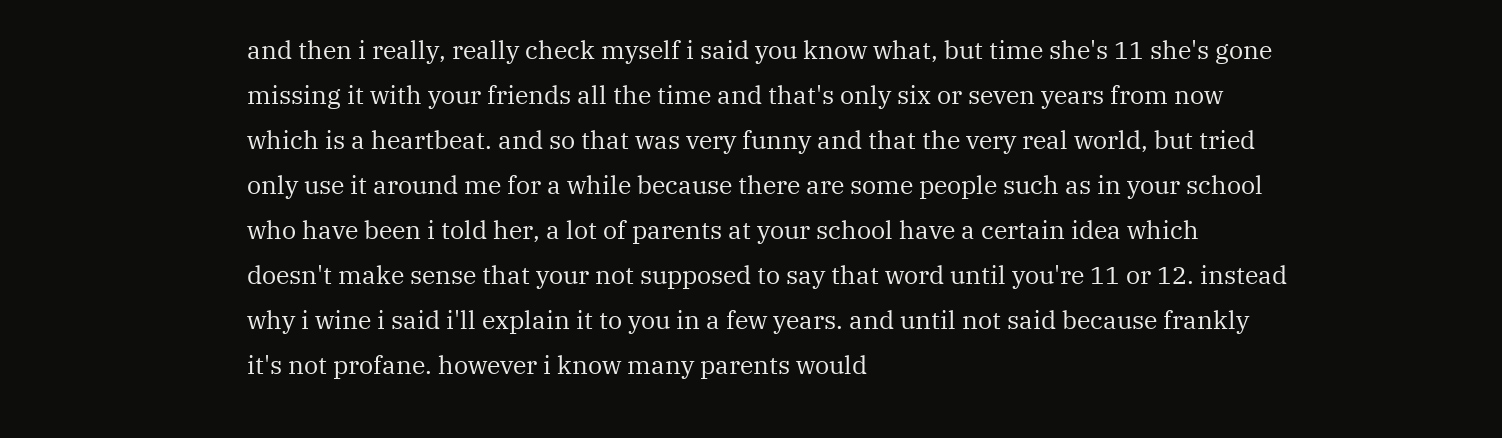and then i really, really check myself i said you know what, but time she's 11 she's gone missing it with your friends all the time and that's only six or seven years from now which is a heartbeat. and so that was very funny and that the very real world, but tried only use it around me for a while because there are some people such as in your school who have been i told her, a lot of parents at your school have a certain idea which doesn't make sense that your not supposed to say that word until you're 11 or 12. instead why i wine i said i'll explain it to you in a few years. and until not said because frankly it's not profane. however i know many parents would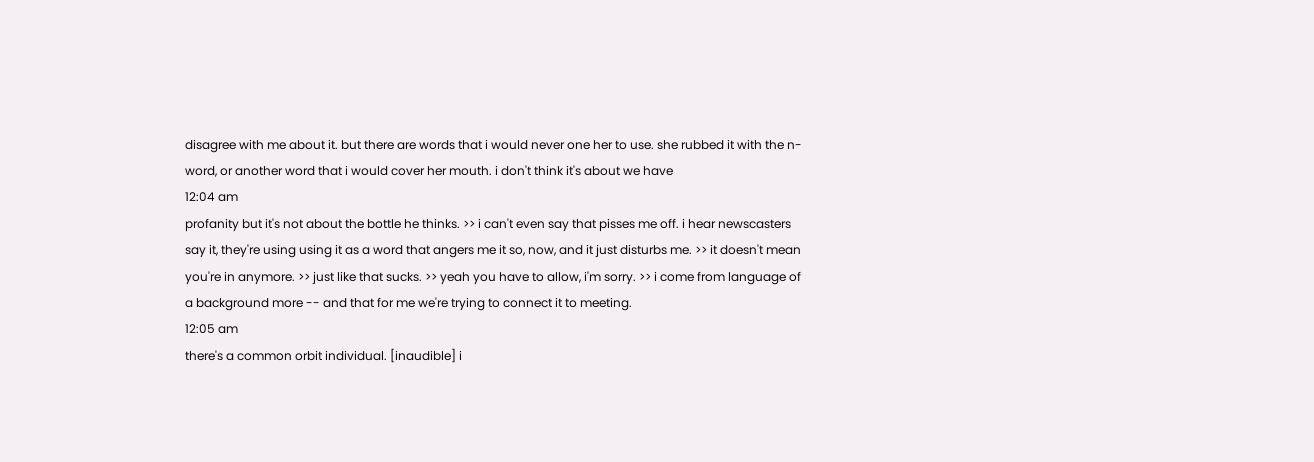disagree with me about it. but there are words that i would never one her to use. she rubbed it with the n-word, or another word that i would cover her mouth. i don't think it's about we have
12:04 am
profanity but it's not about the bottle he thinks. >> i can't even say that pisses me off. i hear newscasters say it, they're using using it as a word that angers me it so, now, and it just disturbs me. >> it doesn't mean you're in anymore. >> just like that sucks. >> yeah you have to allow, i'm sorry. >> i come from language of a background more -- and that for me we're trying to connect it to meeting.
12:05 am
there's a common orbit individual. [inaudible] i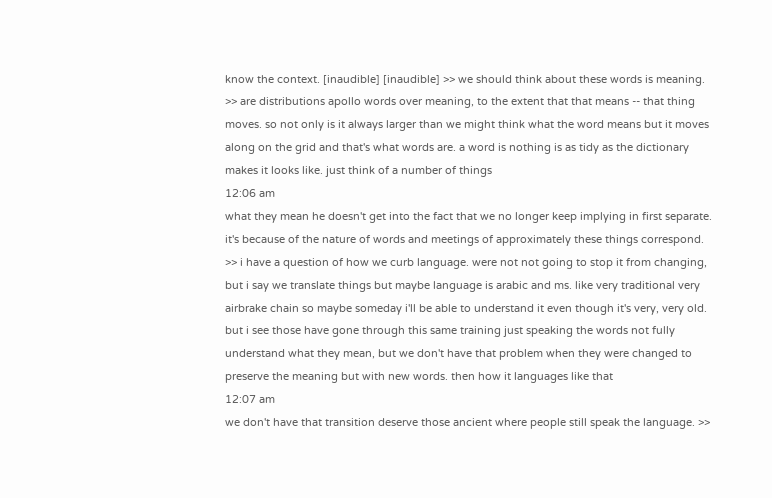know the context. [inaudible] [inaudible] >> we should think about these words is meaning. >> are distributions apollo words over meaning, to the extent that that means -- that thing moves. so not only is it always larger than we might think what the word means but it moves along on the grid and that's what words are. a word is nothing is as tidy as the dictionary makes it looks like. just think of a number of things
12:06 am
what they mean he doesn't get into the fact that we no longer keep implying in first separate. it's because of the nature of words and meetings of approximately these things correspond. >> i have a question of how we curb language. were not not going to stop it from changing, but i say we translate things but maybe language is arabic and ms. like very traditional very airbrake chain so maybe someday i'll be able to understand it even though it's very, very old. but i see those have gone through this same training just speaking the words not fully understand what they mean, but we don't have that problem when they were changed to preserve the meaning but with new words. then how it languages like that
12:07 am
we don't have that transition deserve those ancient where people still speak the language. >>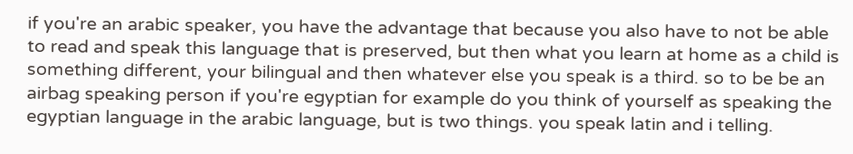if you're an arabic speaker, you have the advantage that because you also have to not be able to read and speak this language that is preserved, but then what you learn at home as a child is something different, your bilingual and then whatever else you speak is a third. so to be be an airbag speaking person if you're egyptian for example do you think of yourself as speaking the egyptian language in the arabic language, but is two things. you speak latin and i telling.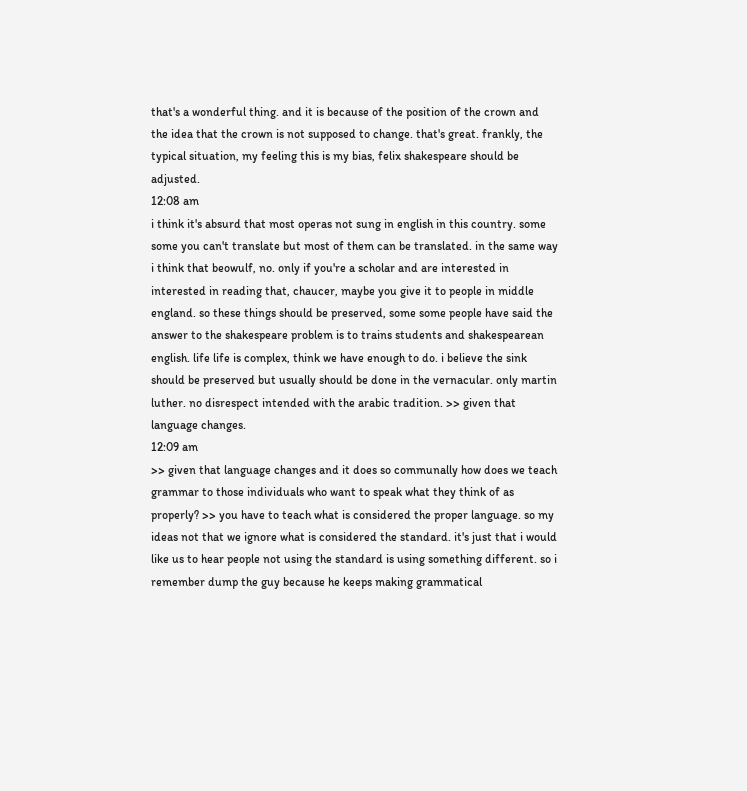that's a wonderful thing. and it is because of the position of the crown and the idea that the crown is not supposed to change. that's great. frankly, the typical situation, my feeling this is my bias, felix shakespeare should be adjusted.
12:08 am
i think it's absurd that most operas not sung in english in this country. some some you can't translate but most of them can be translated. in the same way i think that beowulf, no. only if you're a scholar and are interested in interested in reading that, chaucer, maybe you give it to people in middle england. so these things should be preserved, some some people have said the answer to the shakespeare problem is to trains students and shakespearean english. life life is complex, think we have enough to do. i believe the sink should be preserved but usually should be done in the vernacular. only martin luther. no disrespect intended with the arabic tradition. >> given that language changes.
12:09 am
>> given that language changes and it does so communally how does we teach grammar to those individuals who want to speak what they think of as properly? >> you have to teach what is considered the proper language. so my ideas not that we ignore what is considered the standard. it's just that i would like us to hear people not using the standard is using something different. so i remember dump the guy because he keeps making grammatical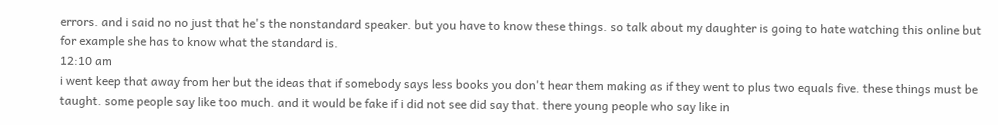errors. and i said no no just that he's the nonstandard speaker. but you have to know these things. so talk about my daughter is going to hate watching this online but for example she has to know what the standard is.
12:10 am
i went keep that away from her but the ideas that if somebody says less books you don't hear them making as if they went to plus two equals five. these things must be taught. some people say like too much. and it would be fake if i did not see did say that. there young people who say like in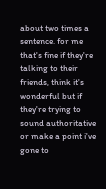about two times a sentence. for me that's fine if they're talking to their friends, think it's wonderful but if they're trying to sound authoritative or make a point i've gone to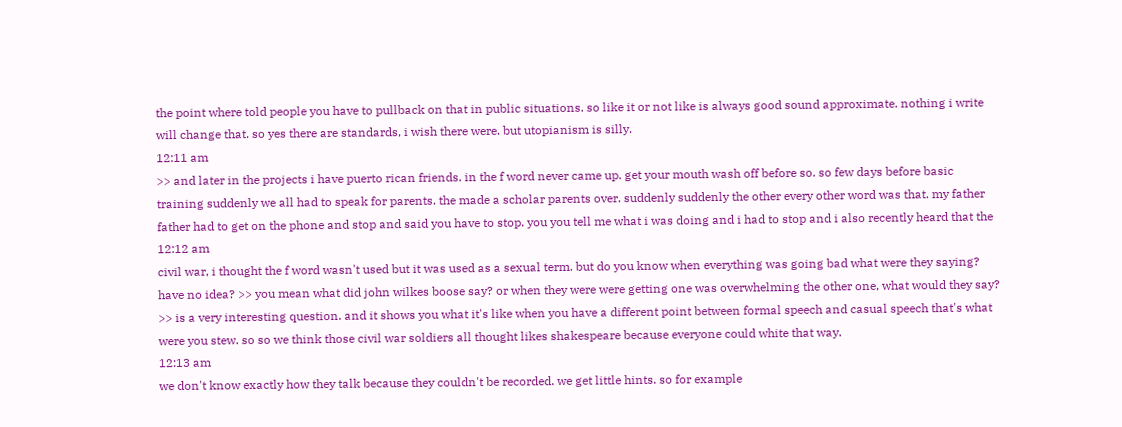the point where told people you have to pullback on that in public situations. so like it or not like is always good sound approximate. nothing i write will change that. so yes there are standards, i wish there were. but utopianism is silly.
12:11 am
>> and later in the projects i have puerto rican friends. in the f word never came up. get your mouth wash off before so. so few days before basic training suddenly we all had to speak for parents. the made a scholar parents over. suddenly suddenly the other every other word was that. my father father had to get on the phone and stop and said you have to stop. you you tell me what i was doing and i had to stop and i also recently heard that the
12:12 am
civil war, i thought the f word wasn't used but it was used as a sexual term. but do you know when everything was going bad what were they saying? have no idea? >> you mean what did john wilkes boose say? or when they were were getting one was overwhelming the other one, what would they say? >> is a very interesting question. and it shows you what it's like when you have a different point between formal speech and casual speech that's what were you stew. so so we think those civil war soldiers all thought likes shakespeare because everyone could white that way.
12:13 am
we don't know exactly how they talk because they couldn't be recorded. we get little hints. so for example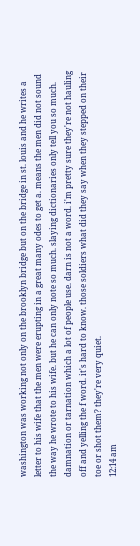washington was working not only on the brooklyn bridge but on the bridge in st. louis and he writes a letter to his wife that the men were erupting in a great many odes to get a. means the men did not sound the way he wrote to his wife. but he can only note so much. slaying dictionaries only tell you so much. damnation or tarnation which a lot of people use. darn is not a word. i'm pretty sure they're not hauling off and yelling the f word. it's hard to know. those soldiers what did they say when they stepped on their toe or shot them? they're very quiet.
12:14 am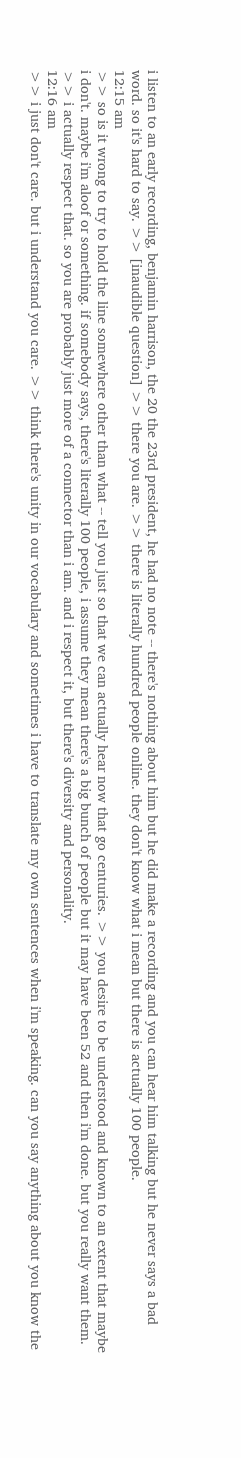i listen to an early recording, benjamin harrison, the 20 the 23rd president, he had no note -- there's nothing about him but he did make a recording and you can hear him talking but he never says a bad word. so it's hard to say. >> [inaudible question] >> there you are. >> there is literally hundred people online. they don't know what i mean but there is actually 100 people.
12:15 am
>> so is it wrong to try to hold the line somewhere other than what -- tell you just so that we can actually hear now that go centuries. >> you desire to be understood and known to an extent that maybe i don't. maybe i'm aloof or something. if somebody says, there's literally 100 people, i assume they mean there's a big bunch of people but it may have been 52 and then i'm done. but you really want them. >> i actually respect that. so you are probably just more of a connector than i am. and i respect it, but there's diversity and personality.
12:16 am
>> i just don't care. but i understand you care. >> think there's unity in our vocabulary and sometimes i have to translate my own sentences when i'm speaking. can you say anything about you know the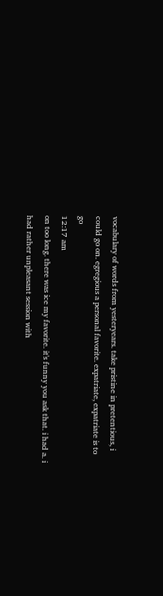vocabulary of words from yesteryears. take pristine in pretentious, i could go on. egregious a personal favorite. expatriate, expatriate is to go
12:17 am
on too long. there was ice my favorite. it's funny you ask that. i had a. i had rather unpleasant session with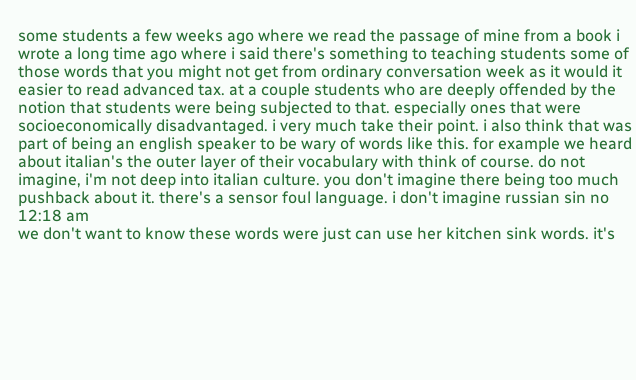some students a few weeks ago where we read the passage of mine from a book i wrote a long time ago where i said there's something to teaching students some of those words that you might not get from ordinary conversation week as it would it easier to read advanced tax. at a couple students who are deeply offended by the notion that students were being subjected to that. especially ones that were socioeconomically disadvantaged. i very much take their point. i also think that was part of being an english speaker to be wary of words like this. for example we heard about italian's the outer layer of their vocabulary with think of course. do not imagine, i'm not deep into italian culture. you don't imagine there being too much pushback about it. there's a sensor foul language. i don't imagine russian sin no
12:18 am
we don't want to know these words were just can use her kitchen sink words. it's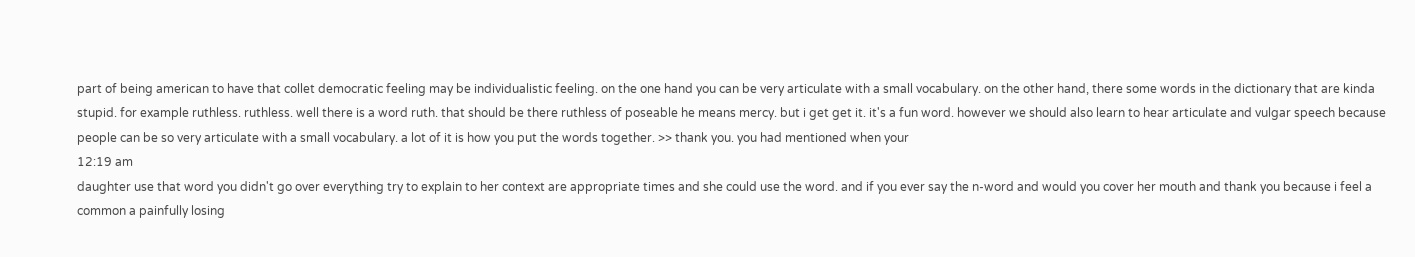part of being american to have that collet democratic feeling may be individualistic feeling. on the one hand you can be very articulate with a small vocabulary. on the other hand, there some words in the dictionary that are kinda stupid. for example ruthless. ruthless. well there is a word ruth. that should be there ruthless of poseable he means mercy. but i get get it. it's a fun word. however we should also learn to hear articulate and vulgar speech because people can be so very articulate with a small vocabulary. a lot of it is how you put the words together. >> thank you. you had mentioned when your
12:19 am
daughter use that word you didn't go over everything try to explain to her context are appropriate times and she could use the word. and if you ever say the n-word and would you cover her mouth and thank you because i feel a common a painfully losing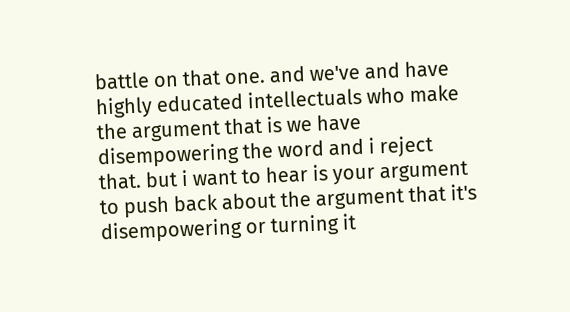battle on that one. and we've and have highly educated intellectuals who make the argument that is we have disempowering the word and i reject that. but i want to hear is your argument to push back about the argument that it's disempowering or turning it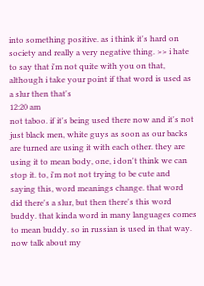into something positive. as i think it's hard on society and really a very negative thing. >> i hate to say that i'm not quite with you on that, although i take your point if that word is used as a slur then that's
12:20 am
not taboo. if it's being used there now and it's not just black men, white guys as soon as our backs are turned are using it with each other. they are using it to mean body, one, i don't think we can stop it. to, i'm not not trying to be cute and saying this, word meanings change. that word did there's a slur, but then there's this word buddy. that kinda word in many languages comes to mean buddy. so in russian is used in that way. now talk about my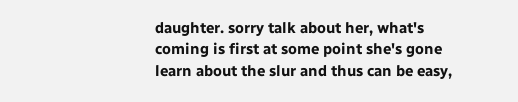daughter. sorry talk about her, what's coming is first at some point she's gone learn about the slur and thus can be easy,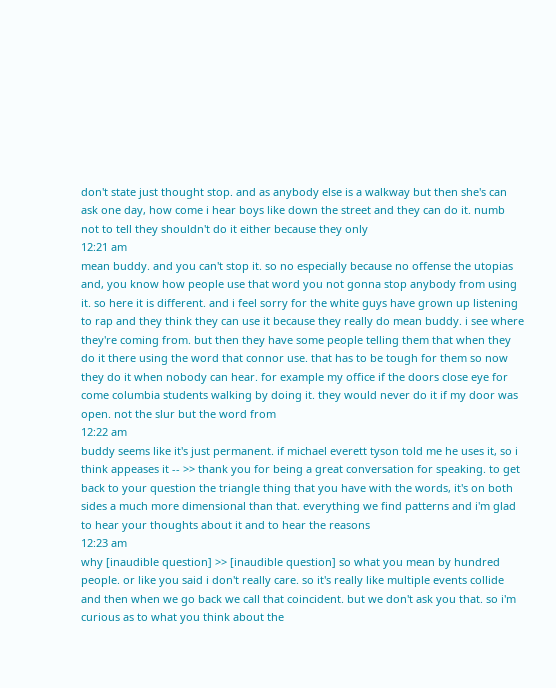don't state just thought stop. and as anybody else is a walkway but then she's can ask one day, how come i hear boys like down the street and they can do it. numb not to tell they shouldn't do it either because they only
12:21 am
mean buddy. and you can't stop it. so no especially because no offense the utopias and, you know how people use that word you not gonna stop anybody from using it. so here it is different. and i feel sorry for the white guys have grown up listening to rap and they think they can use it because they really do mean buddy. i see where they're coming from. but then they have some people telling them that when they do it there using the word that connor use. that has to be tough for them so now they do it when nobody can hear. for example my office if the doors close eye for come columbia students walking by doing it. they would never do it if my door was open. not the slur but the word from
12:22 am
buddy seems like it's just permanent. if michael everett tyson told me he uses it, so i think appeases it -- >> thank you for being a great conversation for speaking. to get back to your question the triangle thing that you have with the words, it's on both sides a much more dimensional than that. everything we find patterns and i'm glad to hear your thoughts about it and to hear the reasons
12:23 am
why [inaudible question] >> [inaudible question] so what you mean by hundred people. or like you said i don't really care. so it's really like multiple events collide and then when we go back we call that coincident. but we don't ask you that. so i'm curious as to what you think about the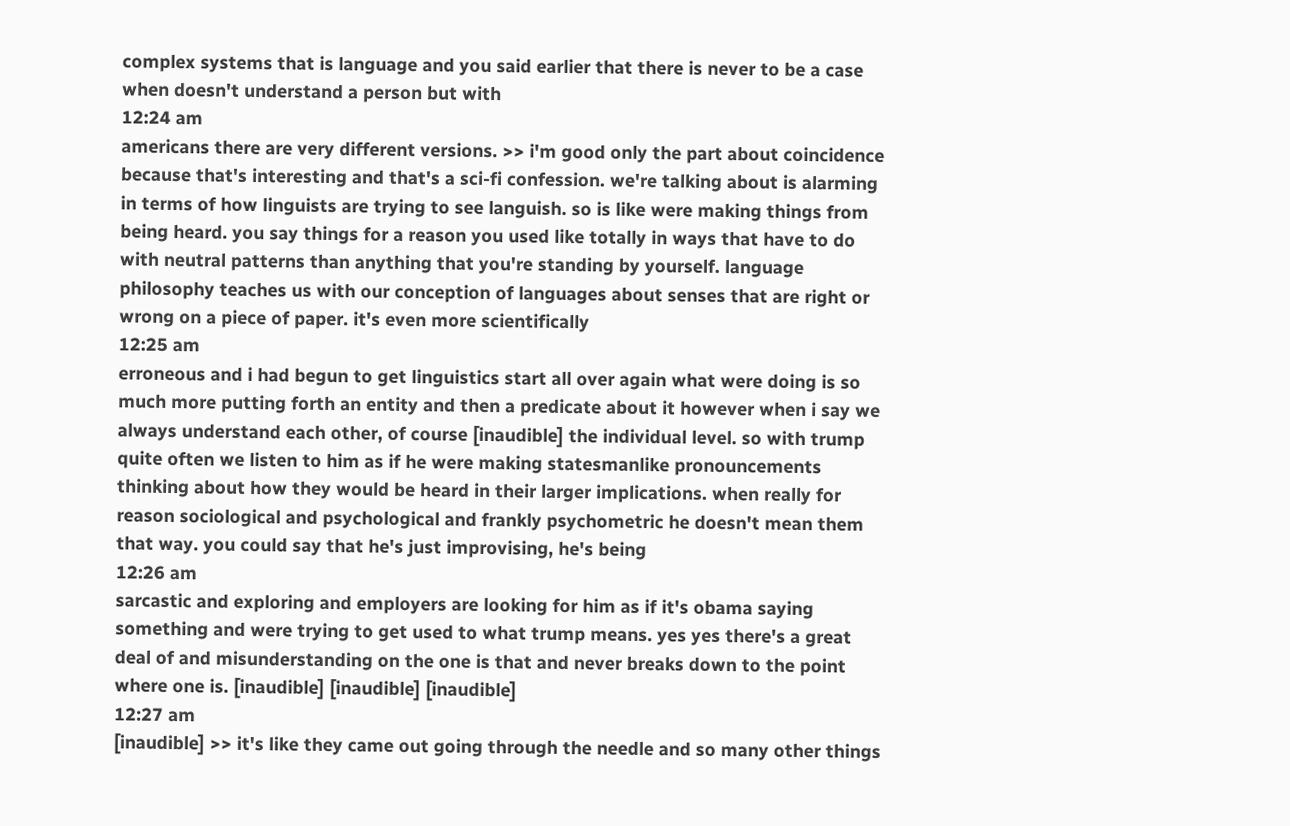complex systems that is language and you said earlier that there is never to be a case when doesn't understand a person but with
12:24 am
americans there are very different versions. >> i'm good only the part about coincidence because that's interesting and that's a sci-fi confession. we're talking about is alarming in terms of how linguists are trying to see languish. so is like were making things from being heard. you say things for a reason you used like totally in ways that have to do with neutral patterns than anything that you're standing by yourself. language philosophy teaches us with our conception of languages about senses that are right or wrong on a piece of paper. it's even more scientifically
12:25 am
erroneous and i had begun to get linguistics start all over again what were doing is so much more putting forth an entity and then a predicate about it however when i say we always understand each other, of course [inaudible] the individual level. so with trump quite often we listen to him as if he were making statesmanlike pronouncements thinking about how they would be heard in their larger implications. when really for reason sociological and psychological and frankly psychometric he doesn't mean them that way. you could say that he's just improvising, he's being
12:26 am
sarcastic and exploring and employers are looking for him as if it's obama saying something and were trying to get used to what trump means. yes yes there's a great deal of and misunderstanding on the one is that and never breaks down to the point where one is. [inaudible] [inaudible] [inaudible]
12:27 am
[inaudible] >> it's like they came out going through the needle and so many other things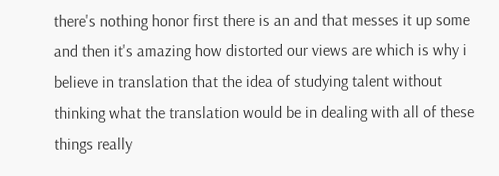there's nothing honor first there is an and that messes it up some and then it's amazing how distorted our views are which is why i believe in translation that the idea of studying talent without thinking what the translation would be in dealing with all of these things really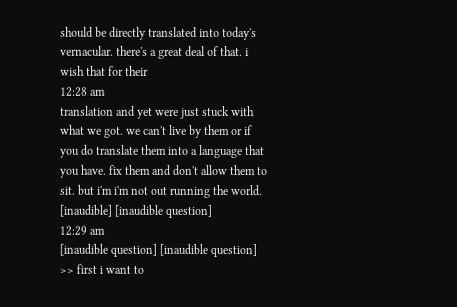should be directly translated into today's vernacular. there's a great deal of that. i wish that for their
12:28 am
translation and yet were just stuck with what we got. we can't live by them or if you do translate them into a language that you have. fix them and don't allow them to sit. but i'm i'm not out running the world. [inaudible] [inaudible question]
12:29 am
[inaudible question] [inaudible question] >> first i want to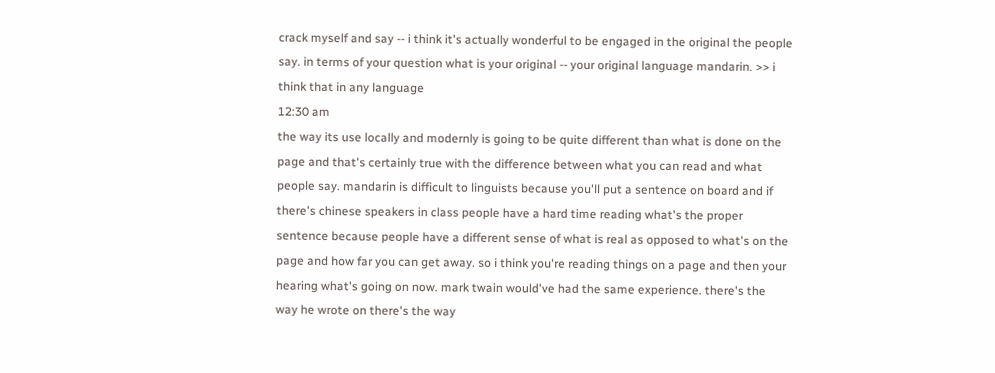crack myself and say -- i think it's actually wonderful to be engaged in the original the people say. in terms of your question what is your original -- your original language mandarin. >> i think that in any language
12:30 am
the way its use locally and modernly is going to be quite different than what is done on the page and that's certainly true with the difference between what you can read and what people say. mandarin is difficult to linguists because you'll put a sentence on board and if there's chinese speakers in class people have a hard time reading what's the proper sentence because people have a different sense of what is real as opposed to what's on the page and how far you can get away. so i think you're reading things on a page and then your hearing what's going on now. mark twain would've had the same experience. there's the way he wrote on there's the way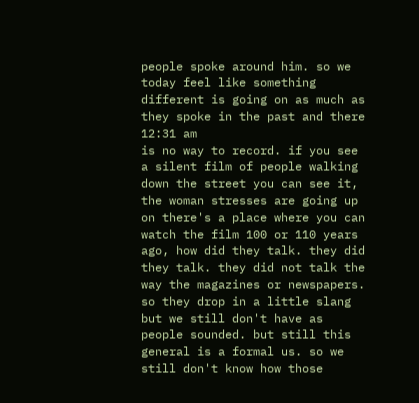people spoke around him. so we today feel like something different is going on as much as they spoke in the past and there
12:31 am
is no way to record. if you see a silent film of people walking down the street you can see it, the woman stresses are going up on there's a place where you can watch the film 100 or 110 years ago, how did they talk. they did they talk. they did not talk the way the magazines or newspapers. so they drop in a little slang but we still don't have as people sounded. but still this general is a formal us. so we still don't know how those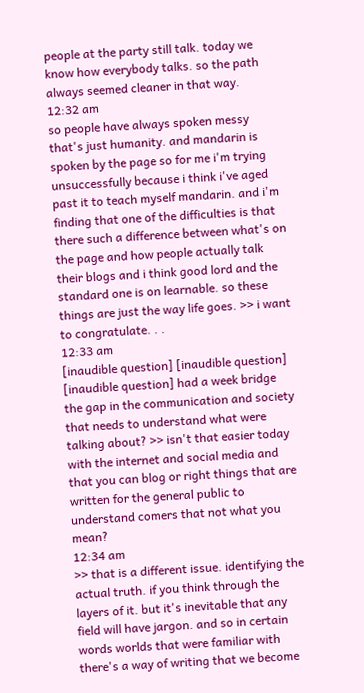people at the party still talk. today we know how everybody talks. so the path always seemed cleaner in that way.
12:32 am
so people have always spoken messy that's just humanity. and mandarin is spoken by the page so for me i'm trying unsuccessfully because i think i've aged past it to teach myself mandarin. and i'm finding that one of the difficulties is that there such a difference between what's on the page and how people actually talk their blogs and i think good lord and the standard one is on learnable. so these things are just the way life goes. >> i want to congratulate. . .
12:33 am
[inaudible question] [inaudible question] [inaudible question] had a week bridge the gap in the communication and society that needs to understand what were talking about? >> isn't that easier today with the internet and social media and that you can blog or right things that are written for the general public to understand comers that not what you mean?
12:34 am
>> that is a different issue. identifying the actual truth. if you think through the layers of it. but it's inevitable that any field will have jargon. and so in certain words worlds that were familiar with there's a way of writing that we become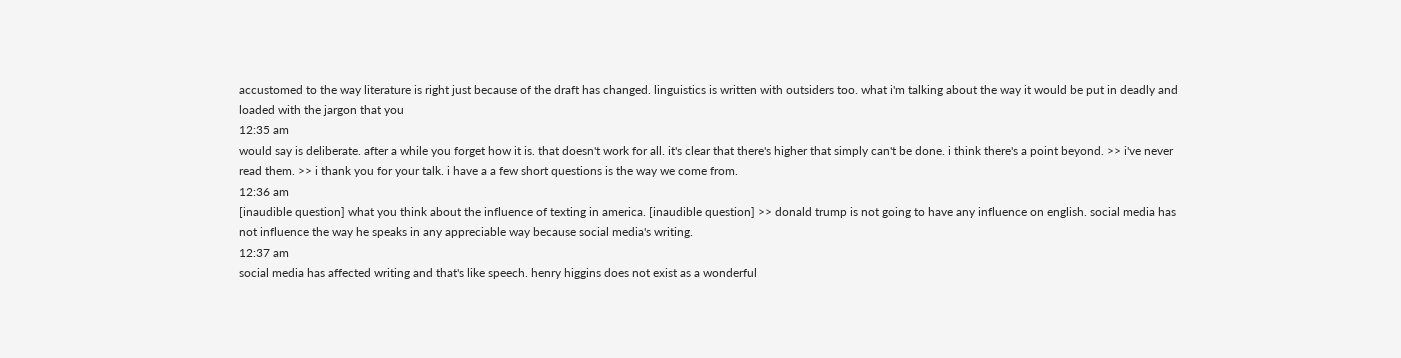accustomed to the way literature is right just because of the draft has changed. linguistics is written with outsiders too. what i'm talking about the way it would be put in deadly and loaded with the jargon that you
12:35 am
would say is deliberate. after a while you forget how it is. that doesn't work for all. it's clear that there's higher that simply can't be done. i think there's a point beyond. >> i've never read them. >> i thank you for your talk. i have a a few short questions is the way we come from.
12:36 am
[inaudible question] what you think about the influence of texting in america. [inaudible question] >> donald trump is not going to have any influence on english. social media has not influence the way he speaks in any appreciable way because social media's writing.
12:37 am
social media has affected writing and that's like speech. henry higgins does not exist as a wonderful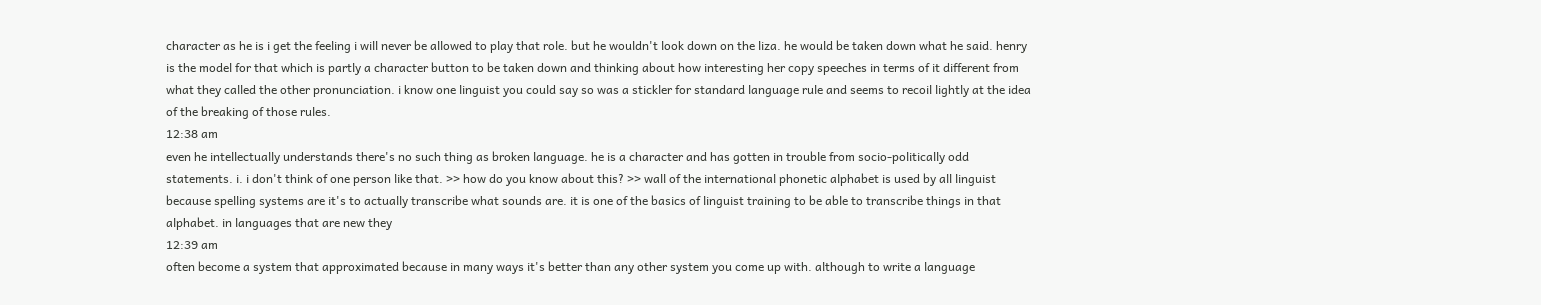character as he is i get the feeling i will never be allowed to play that role. but he wouldn't look down on the liza. he would be taken down what he said. henry is the model for that which is partly a character button to be taken down and thinking about how interesting her copy speeches in terms of it different from what they called the other pronunciation. i know one linguist you could say so was a stickler for standard language rule and seems to recoil lightly at the idea of the breaking of those rules.
12:38 am
even he intellectually understands there's no such thing as broken language. he is a character and has gotten in trouble from socio-politically odd statements. i. i don't think of one person like that. >> how do you know about this? >> wall of the international phonetic alphabet is used by all linguist because spelling systems are it's to actually transcribe what sounds are. it is one of the basics of linguist training to be able to transcribe things in that alphabet. in languages that are new they
12:39 am
often become a system that approximated because in many ways it's better than any other system you come up with. although to write a language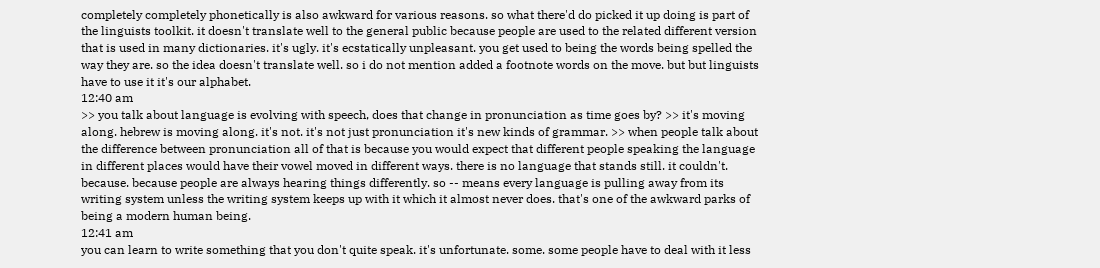completely completely phonetically is also awkward for various reasons. so what there'd do picked it up doing is part of the linguists toolkit. it doesn't translate well to the general public because people are used to the related different version that is used in many dictionaries. it's ugly. it's ecstatically unpleasant. you get used to being the words being spelled the way they are. so the idea doesn't translate well. so i do not mention added a footnote words on the move. but but linguists have to use it it's our alphabet.
12:40 am
>> you talk about language is evolving with speech, does that change in pronunciation as time goes by? >> it's moving along. hebrew is moving along. it's not. it's not just pronunciation it's new kinds of grammar. >> when people talk about the difference between pronunciation all of that is because you would expect that different people speaking the language in different places would have their vowel moved in different ways. there is no language that stands still. it couldn't. because. because people are always hearing things differently. so -- means every language is pulling away from its writing system unless the writing system keeps up with it which it almost never does. that's one of the awkward parks of being a modern human being.
12:41 am
you can learn to write something that you don't quite speak. it's unfortunate. some. some people have to deal with it less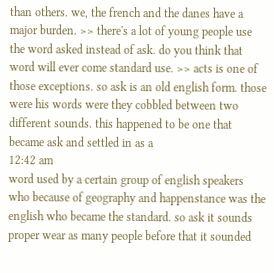than others. we, the french and the danes have a major burden. >> there's a lot of young people use the word asked instead of ask. do you think that word will ever come standard use. >> acts is one of those exceptions. so ask is an old english form. those were his words were they cobbled between two different sounds. this happened to be one that became ask and settled in as a
12:42 am
word used by a certain group of english speakers who because of geography and happenstance was the english who became the standard. so ask it sounds proper wear as many people before that it sounded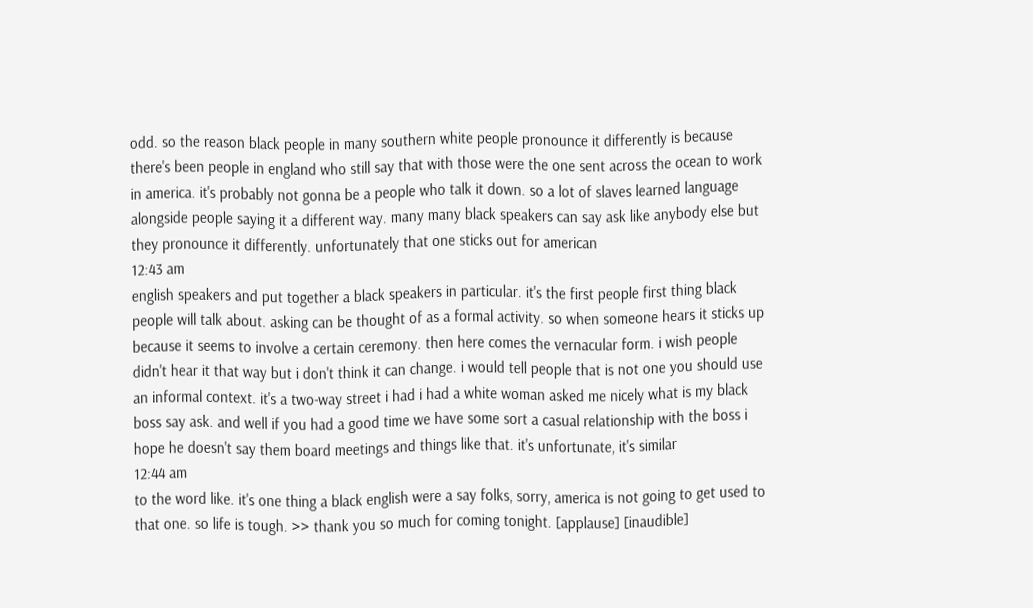odd. so the reason black people in many southern white people pronounce it differently is because there's been people in england who still say that with those were the one sent across the ocean to work in america. it's probably not gonna be a people who talk it down. so a lot of slaves learned language alongside people saying it a different way. many many black speakers can say ask like anybody else but they pronounce it differently. unfortunately that one sticks out for american
12:43 am
english speakers and put together a black speakers in particular. it's the first people first thing black people will talk about. asking can be thought of as a formal activity. so when someone hears it sticks up because it seems to involve a certain ceremony. then here comes the vernacular form. i wish people didn't hear it that way but i don't think it can change. i would tell people that is not one you should use an informal context. it's a two-way street i had i had a white woman asked me nicely what is my black boss say ask. and well if you had a good time we have some sort a casual relationship with the boss i hope he doesn't say them board meetings and things like that. it's unfortunate, it's similar
12:44 am
to the word like. it's one thing a black english were a say folks, sorry, america is not going to get used to that one. so life is tough. >> thank you so much for coming tonight. [applause] [inaudible]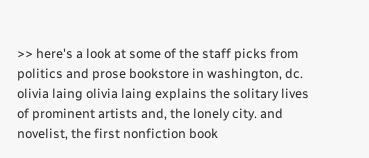>> here's a look at some of the staff picks from politics and prose bookstore in washington, dc. olivia laing olivia laing explains the solitary lives of prominent artists and, the lonely city. and novelist, the first nonfiction book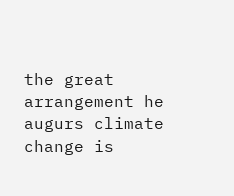the great arrangement he augurs climate change is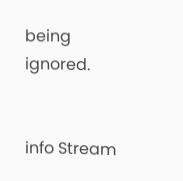being ignored.


info Stream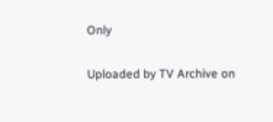Only

Uploaded by TV Archive on